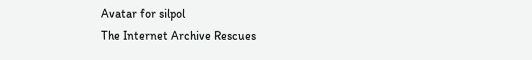Avatar for silpol
The Internet Archive Rescues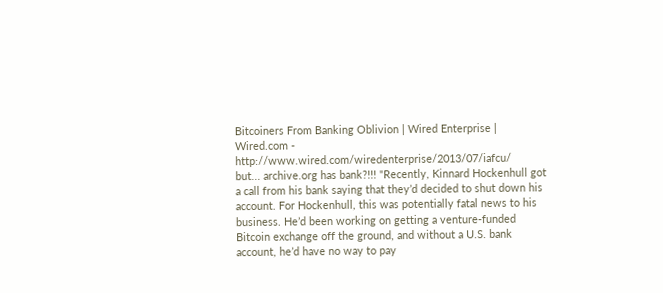Bitcoiners From Banking Oblivion | Wired Enterprise | Wired.com - http://www.wired.com/wiredenterprise/2013/07/iafcu/
but... archive.org has bank?!!! "Recently, Kinnard Hockenhull got a call from his bank saying that they’d decided to shut down his account. For Hockenhull, this was potentially fatal news to his business. He’d been working on getting a venture-funded Bitcoin exchange off the ground, and without a U.S. bank account, he’d have no way to pay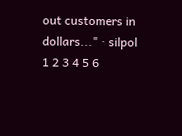out customers in dollars..." · silpol
1 2 3 4 5 6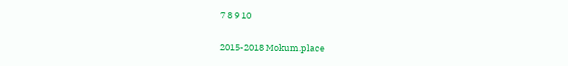7 8 9 10

2015-2018 Mokum.place